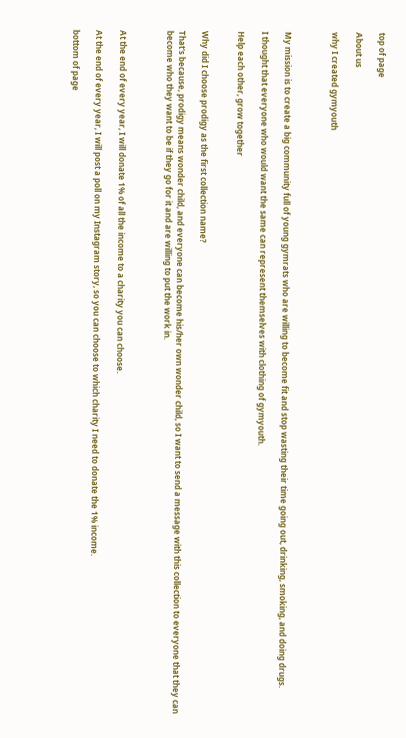top of page

About us

why I created gymyouth



My mission is to create a big community full of young gymrats who are willing to become fit and stop wasting their time going out, drinking, smoking, and doing drugs.

I thought that everyone who would want the same can represent themselves with clothing of gymyouth.

Help each other, grow together


Why did I choose prodigy as the first collection name?

That's because, prodigy means wonder child, and everyone can become his/her own wonder child, so I want to send a message with this collection to everyone that they can become who they want to be if they go for it and are willing to put the work in.



At the end of every year, I will donate 1% of all the income to a charity you can choose.

At the end of every year, I will post a poll on my Instagram story, so you can choose to which charity I need to donate the 1% income.

bottom of page